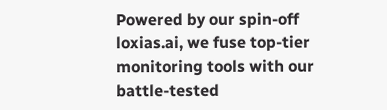Powered by our spin-off loxias.ai, we fuse top-tier monitoring tools with our battle-tested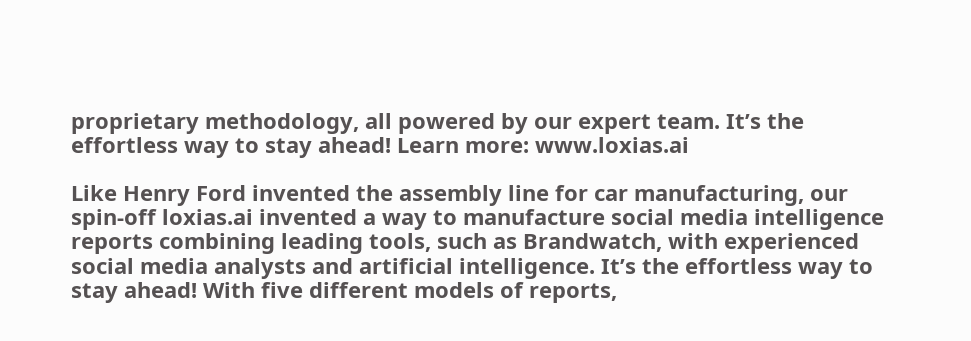proprietary methodology, all powered by our expert team. It’s the effortless way to stay ahead! Learn more: www.loxias.ai

Like Henry Ford invented the assembly line for car manufacturing, our spin-off loxias.ai invented a way to manufacture social media intelligence reports combining leading tools, such as Brandwatch, with experienced social media analysts and artificial intelligence. It’s the effortless way to stay ahead! With five different models of reports,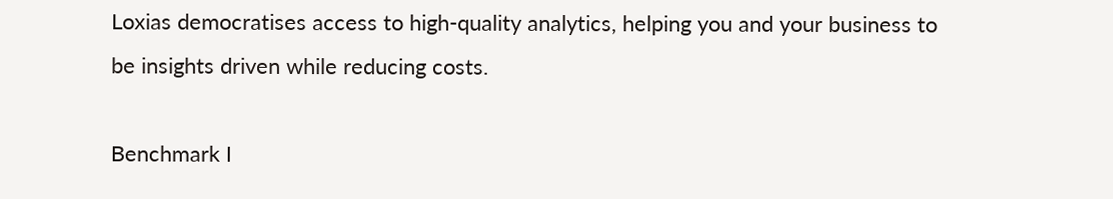Loxias democratises access to high-quality analytics, helping you and your business to be insights driven while reducing costs.

Benchmark I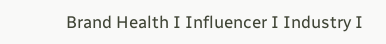Brand Health I Influencer I Industry I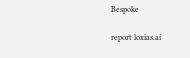Bespoke

report loxias.ai